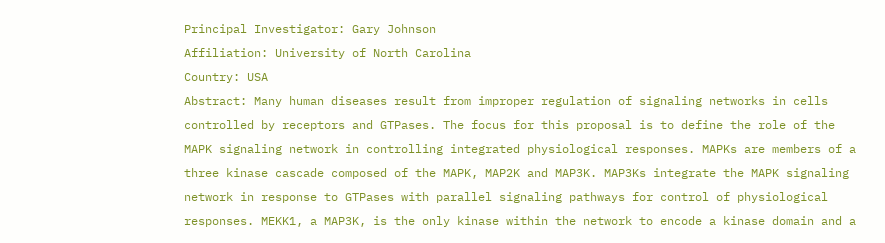Principal Investigator: Gary Johnson
Affiliation: University of North Carolina
Country: USA
Abstract: Many human diseases result from improper regulation of signaling networks in cells controlled by receptors and GTPases. The focus for this proposal is to define the role of the MAPK signaling network in controlling integrated physiological responses. MAPKs are members of a three kinase cascade composed of the MAPK, MAP2K and MAP3K. MAP3Ks integrate the MAPK signaling network in response to GTPases with parallel signaling pathways for control of physiological responses. MEKK1, a MAP3K, is the only kinase within the network to encode a kinase domain and a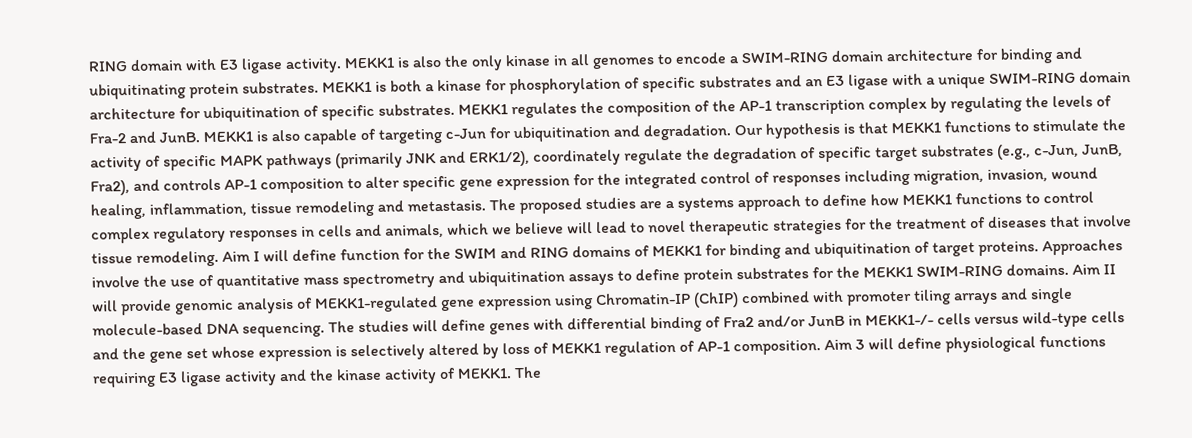RING domain with E3 ligase activity. MEKK1 is also the only kinase in all genomes to encode a SWIM-RING domain architecture for binding and ubiquitinating protein substrates. MEKK1 is both a kinase for phosphorylation of specific substrates and an E3 ligase with a unique SWIM-RING domain architecture for ubiquitination of specific substrates. MEKK1 regulates the composition of the AP-1 transcription complex by regulating the levels of Fra-2 and JunB. MEKK1 is also capable of targeting c-Jun for ubiquitination and degradation. Our hypothesis is that MEKK1 functions to stimulate the activity of specific MAPK pathways (primarily JNK and ERK1/2), coordinately regulate the degradation of specific target substrates (e.g., c-Jun, JunB, Fra2), and controls AP-1 composition to alter specific gene expression for the integrated control of responses including migration, invasion, wound healing, inflammation, tissue remodeling and metastasis. The proposed studies are a systems approach to define how MEKK1 functions to control complex regulatory responses in cells and animals, which we believe will lead to novel therapeutic strategies for the treatment of diseases that involve tissue remodeling. Aim I will define function for the SWIM and RING domains of MEKK1 for binding and ubiquitination of target proteins. Approaches involve the use of quantitative mass spectrometry and ubiquitination assays to define protein substrates for the MEKK1 SWIM-RING domains. Aim II will provide genomic analysis of MEKK1-regulated gene expression using Chromatin-IP (ChIP) combined with promoter tiling arrays and single molecule-based DNA sequencing. The studies will define genes with differential binding of Fra2 and/or JunB in MEKK1-/- cells versus wild-type cells and the gene set whose expression is selectively altered by loss of MEKK1 regulation of AP-1 composition. Aim 3 will define physiological functions requiring E3 ligase activity and the kinase activity of MEKK1. The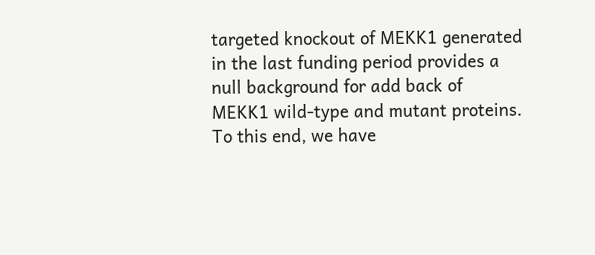targeted knockout of MEKK1 generated in the last funding period provides a null background for add back of MEKK1 wild-type and mutant proteins. To this end, we have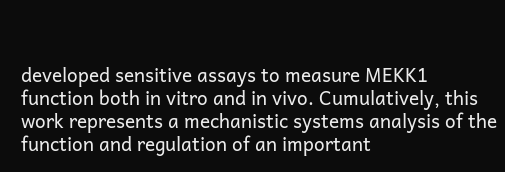developed sensitive assays to measure MEKK1 function both in vitro and in vivo. Cumulatively, this work represents a mechanistic systems analysis of the function and regulation of an important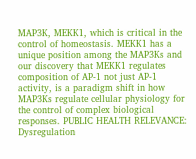MAP3K, MEKK1, which is critical in the control of homeostasis. MEKK1 has a unique position among the MAP3Ks and our discovery that MEKK1 regulates composition of AP-1 not just AP-1 activity, is a paradigm shift in how MAP3Ks regulate cellular physiology for the control of complex biological responses. PUBLIC HEALTH RELEVANCE: Dysregulation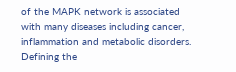of the MAPK network is associated with many diseases including cancer, inflammation and metabolic disorders. Defining the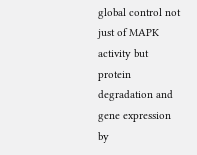global control not just of MAPK activity but protein degradation and gene expression by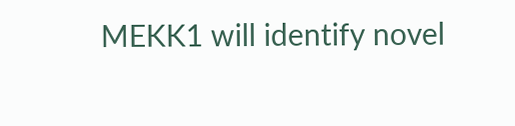MEKK1 will identify novel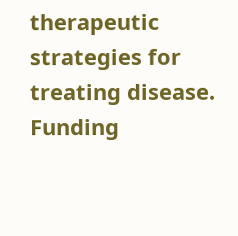therapeutic strategies for treating disease.
Funding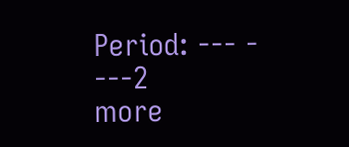Period: --- - ---2
more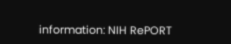information: NIH RePORT